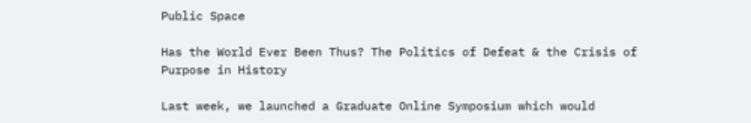Public Space

Has the World Ever Been Thus? The Politics of Defeat & the Crisis of Purpose in History

Last week, we launched a Graduate Online Symposium which would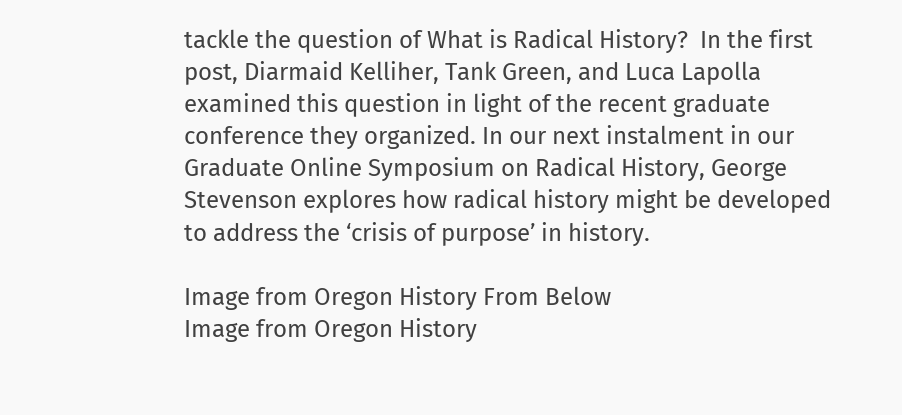tackle the question of What is Radical History?  In the first post, Diarmaid Kelliher, Tank Green, and Luca Lapolla examined this question in light of the recent graduate conference they organized. In our next instalment in our Graduate Online Symposium on Radical History, George Stevenson explores how radical history might be developed to address the ‘crisis of purpose’ in history.

Image from Oregon History From Below
Image from Oregon History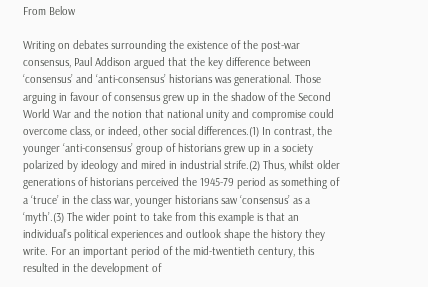From Below

Writing on debates surrounding the existence of the post-war consensus, Paul Addison argued that the key difference between ‘consensus’ and ‘anti-consensus’ historians was generational. Those arguing in favour of consensus grew up in the shadow of the Second World War and the notion that national unity and compromise could overcome class, or indeed, other social differences.(1) In contrast, the younger ‘anti-consensus’ group of historians grew up in a society polarized by ideology and mired in industrial strife.(2) Thus, whilst older generations of historians perceived the 1945-79 period as something of a ‘truce’ in the class war, younger historians saw ‘consensus’ as a ‘myth’.(3) The wider point to take from this example is that an individual’s political experiences and outlook shape the history they write. For an important period of the mid-twentieth century, this resulted in the development of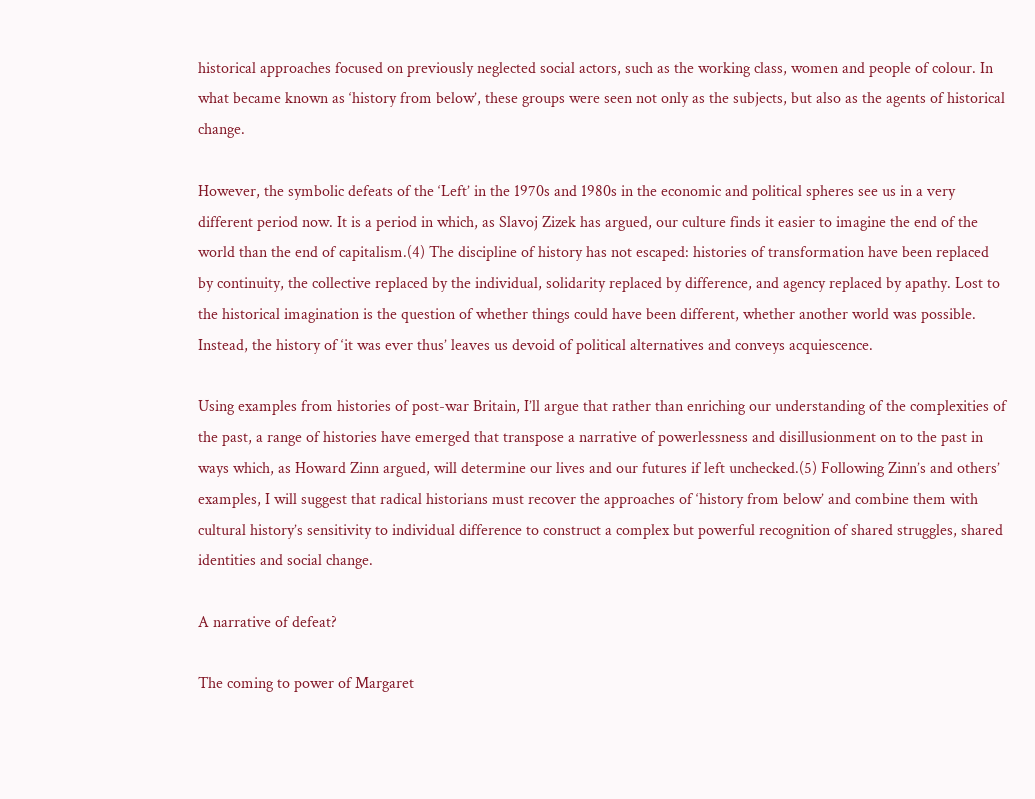historical approaches focused on previously neglected social actors, such as the working class, women and people of colour. In what became known as ‘history from below’, these groups were seen not only as the subjects, but also as the agents of historical change.

However, the symbolic defeats of the ‘Left’ in the 1970s and 1980s in the economic and political spheres see us in a very different period now. It is a period in which, as Slavoj Zizek has argued, our culture finds it easier to imagine the end of the world than the end of capitalism.(4) The discipline of history has not escaped: histories of transformation have been replaced by continuity, the collective replaced by the individual, solidarity replaced by difference, and agency replaced by apathy. Lost to the historical imagination is the question of whether things could have been different, whether another world was possible. Instead, the history of ‘it was ever thus’ leaves us devoid of political alternatives and conveys acquiescence.

Using examples from histories of post-war Britain, I’ll argue that rather than enriching our understanding of the complexities of the past, a range of histories have emerged that transpose a narrative of powerlessness and disillusionment on to the past in ways which, as Howard Zinn argued, will determine our lives and our futures if left unchecked.(5) Following Zinn’s and others’ examples, I will suggest that radical historians must recover the approaches of ‘history from below’ and combine them with cultural history’s sensitivity to individual difference to construct a complex but powerful recognition of shared struggles, shared identities and social change.

A narrative of defeat?

The coming to power of Margaret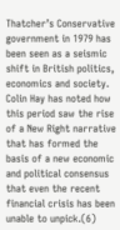Thatcher’s Conservative government in 1979 has been seen as a seismic shift in British politics, economics and society. Colin Hay has noted how this period saw the rise of a New Right narrative that has formed the basis of a new economic and political consensus that even the recent financial crisis has been unable to unpick.(6)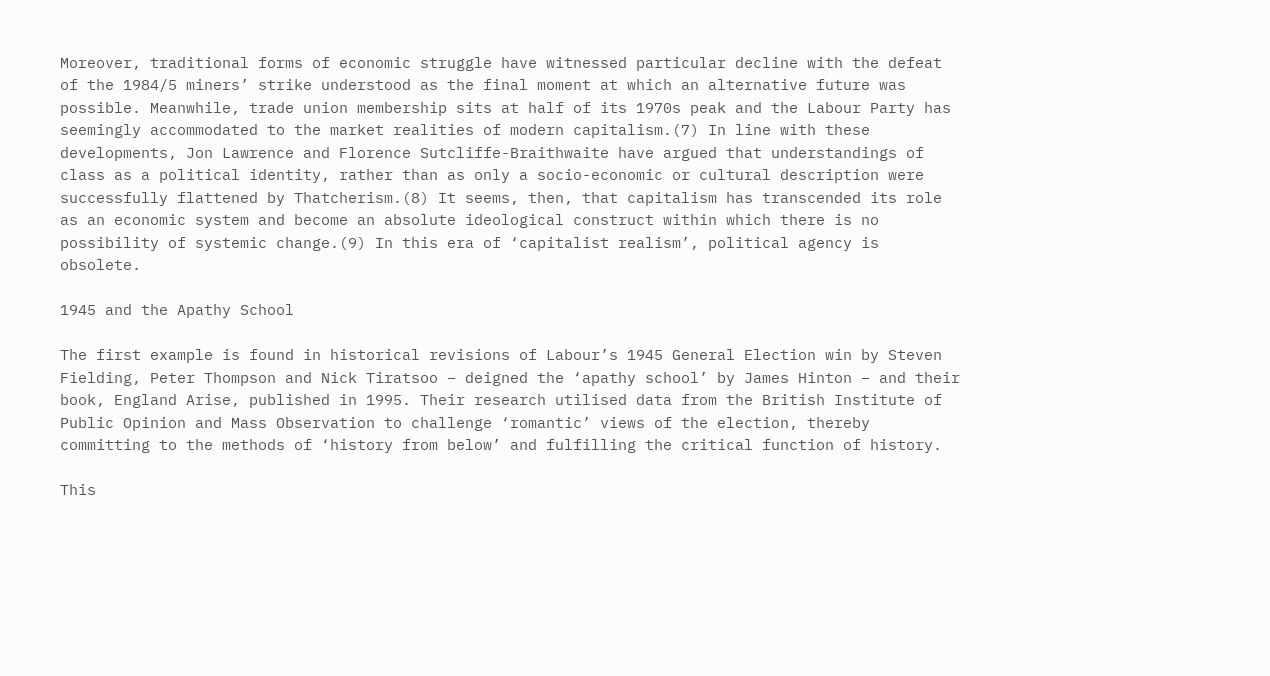Moreover, traditional forms of economic struggle have witnessed particular decline with the defeat of the 1984/5 miners’ strike understood as the final moment at which an alternative future was possible. Meanwhile, trade union membership sits at half of its 1970s peak and the Labour Party has seemingly accommodated to the market realities of modern capitalism.(7) In line with these developments, Jon Lawrence and Florence Sutcliffe-Braithwaite have argued that understandings of class as a political identity, rather than as only a socio-economic or cultural description were successfully flattened by Thatcherism.(8) It seems, then, that capitalism has transcended its role as an economic system and become an absolute ideological construct within which there is no possibility of systemic change.(9) In this era of ‘capitalist realism’, political agency is obsolete.

1945 and the Apathy School

The first example is found in historical revisions of Labour’s 1945 General Election win by Steven Fielding, Peter Thompson and Nick Tiratsoo – deigned the ‘apathy school’ by James Hinton – and their book, England Arise, published in 1995. Their research utilised data from the British Institute of Public Opinion and Mass Observation to challenge ‘romantic’ views of the election, thereby committing to the methods of ‘history from below’ and fulfilling the critical function of history.

This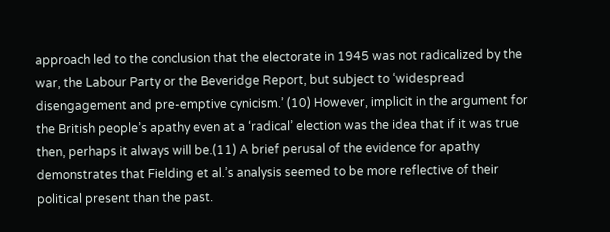approach led to the conclusion that the electorate in 1945 was not radicalized by the war, the Labour Party or the Beveridge Report, but subject to ‘widespread disengagement and pre-emptive cynicism.’ (10) However, implicit in the argument for the British people’s apathy even at a ‘radical’ election was the idea that if it was true then, perhaps it always will be.(11) A brief perusal of the evidence for apathy demonstrates that Fielding et al.’s analysis seemed to be more reflective of their political present than the past.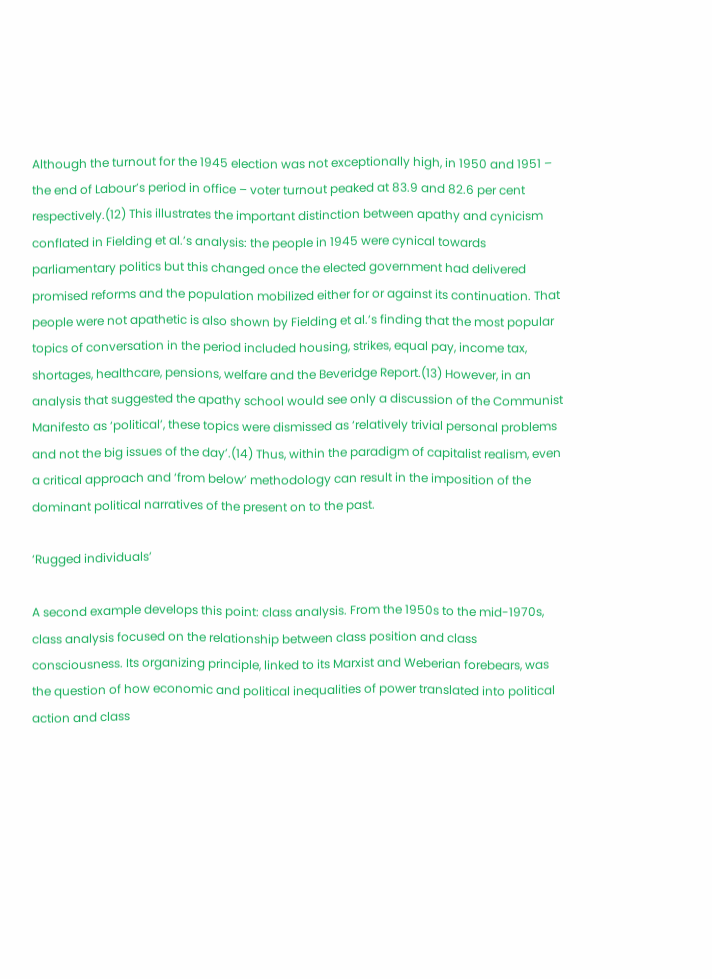Although the turnout for the 1945 election was not exceptionally high, in 1950 and 1951 – the end of Labour’s period in office – voter turnout peaked at 83.9 and 82.6 per cent respectively.(12) This illustrates the important distinction between apathy and cynicism conflated in Fielding et al.’s analysis: the people in 1945 were cynical towards parliamentary politics but this changed once the elected government had delivered promised reforms and the population mobilized either for or against its continuation. That people were not apathetic is also shown by Fielding et al.’s finding that the most popular topics of conversation in the period included housing, strikes, equal pay, income tax, shortages, healthcare, pensions, welfare and the Beveridge Report.(13) However, in an analysis that suggested the apathy school would see only a discussion of the Communist Manifesto as ‘political’, these topics were dismissed as ‘relatively trivial personal problems and not the big issues of the day’.(14) Thus, within the paradigm of capitalist realism, even a critical approach and ‘from below’ methodology can result in the imposition of the dominant political narratives of the present on to the past.

‘Rugged individuals’

A second example develops this point: class analysis. From the 1950s to the mid-1970s, class analysis focused on the relationship between class position and class consciousness. Its organizing principle, linked to its Marxist and Weberian forebears, was the question of how economic and political inequalities of power translated into political action and class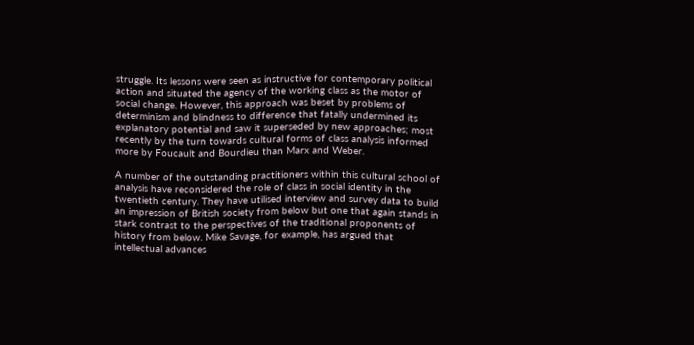struggle. Its lessons were seen as instructive for contemporary political action and situated the agency of the working class as the motor of social change. However, this approach was beset by problems of determinism and blindness to difference that fatally undermined its explanatory potential and saw it superseded by new approaches; most recently by the turn towards cultural forms of class analysis informed more by Foucault and Bourdieu than Marx and Weber.

A number of the outstanding practitioners within this cultural school of analysis have reconsidered the role of class in social identity in the twentieth century. They have utilised interview and survey data to build an impression of British society from below but one that again stands in stark contrast to the perspectives of the traditional proponents of history from below. Mike Savage, for example, has argued that intellectual advances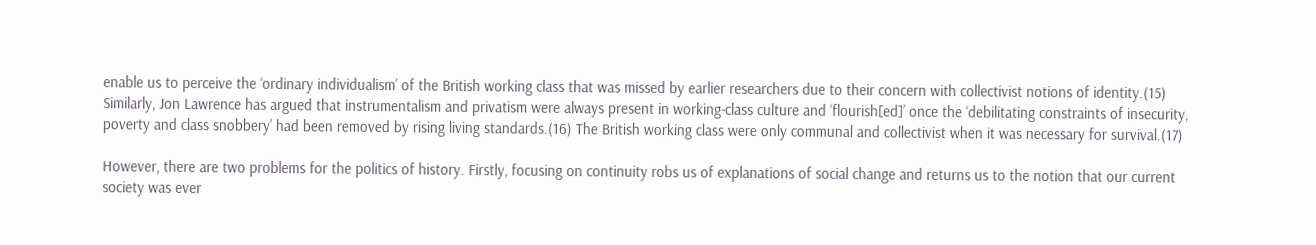enable us to perceive the ‘ordinary individualism’ of the British working class that was missed by earlier researchers due to their concern with collectivist notions of identity.(15) Similarly, Jon Lawrence has argued that instrumentalism and privatism were always present in working-class culture and ‘flourish[ed]’ once the ‘debilitating constraints of insecurity, poverty and class snobbery’ had been removed by rising living standards.(16) The British working class were only communal and collectivist when it was necessary for survival.(17)

However, there are two problems for the politics of history. Firstly, focusing on continuity robs us of explanations of social change and returns us to the notion that our current society was ever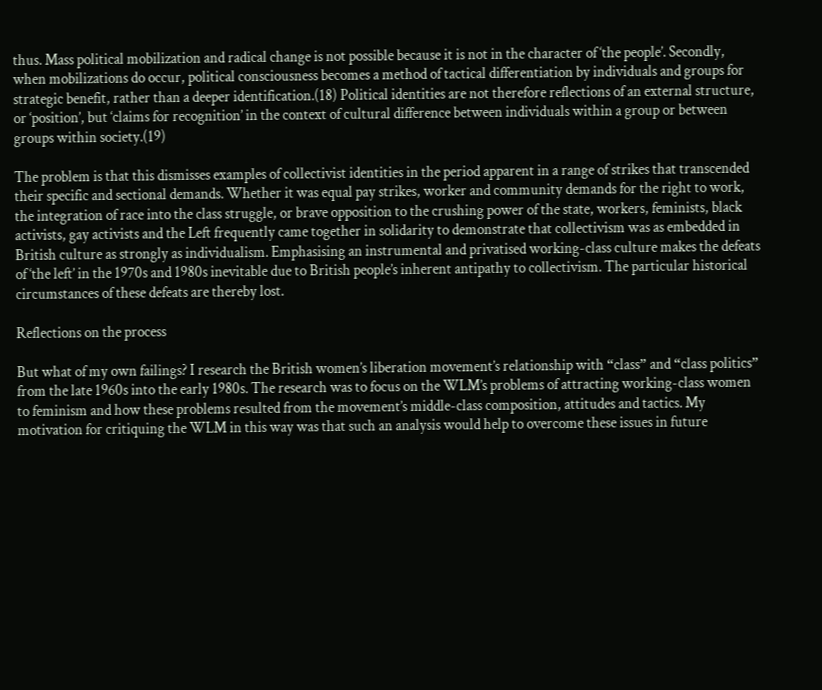thus. Mass political mobilization and radical change is not possible because it is not in the character of ‘the people’. Secondly, when mobilizations do occur, political consciousness becomes a method of tactical differentiation by individuals and groups for strategic benefit, rather than a deeper identification.(18) Political identities are not therefore reflections of an external structure, or ‘position’, but ‘claims for recognition’ in the context of cultural difference between individuals within a group or between groups within society.(19)

The problem is that this dismisses examples of collectivist identities in the period apparent in a range of strikes that transcended their specific and sectional demands. Whether it was equal pay strikes, worker and community demands for the right to work, the integration of race into the class struggle, or brave opposition to the crushing power of the state, workers, feminists, black activists, gay activists and the Left frequently came together in solidarity to demonstrate that collectivism was as embedded in British culture as strongly as individualism. Emphasising an instrumental and privatised working-class culture makes the defeats of ‘the left’ in the 1970s and 1980s inevitable due to British people’s inherent antipathy to collectivism. The particular historical circumstances of these defeats are thereby lost.

Reflections on the process

But what of my own failings? I research the British women’s liberation movement’s relationship with “class” and “class politics” from the late 1960s into the early 1980s. The research was to focus on the WLM’s problems of attracting working-class women to feminism and how these problems resulted from the movement’s middle-class composition, attitudes and tactics. My motivation for critiquing the WLM in this way was that such an analysis would help to overcome these issues in future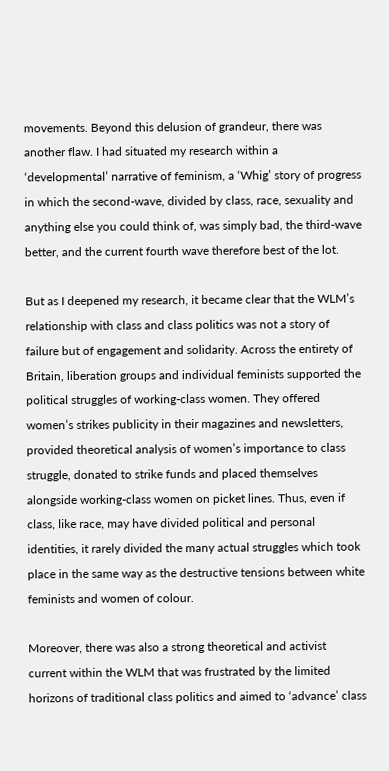movements. Beyond this delusion of grandeur, there was another flaw. I had situated my research within a ‘developmental’ narrative of feminism, a ‘Whig’ story of progress in which the second-wave, divided by class, race, sexuality and anything else you could think of, was simply bad, the third-wave better, and the current fourth wave therefore best of the lot.

But as I deepened my research, it became clear that the WLM’s relationship with class and class politics was not a story of failure but of engagement and solidarity. Across the entirety of Britain, liberation groups and individual feminists supported the political struggles of working-class women. They offered women’s strikes publicity in their magazines and newsletters, provided theoretical analysis of women’s importance to class struggle, donated to strike funds and placed themselves alongside working-class women on picket lines. Thus, even if class, like race, may have divided political and personal identities, it rarely divided the many actual struggles which took place in the same way as the destructive tensions between white feminists and women of colour.

Moreover, there was also a strong theoretical and activist current within the WLM that was frustrated by the limited horizons of traditional class politics and aimed to ‘advance’ class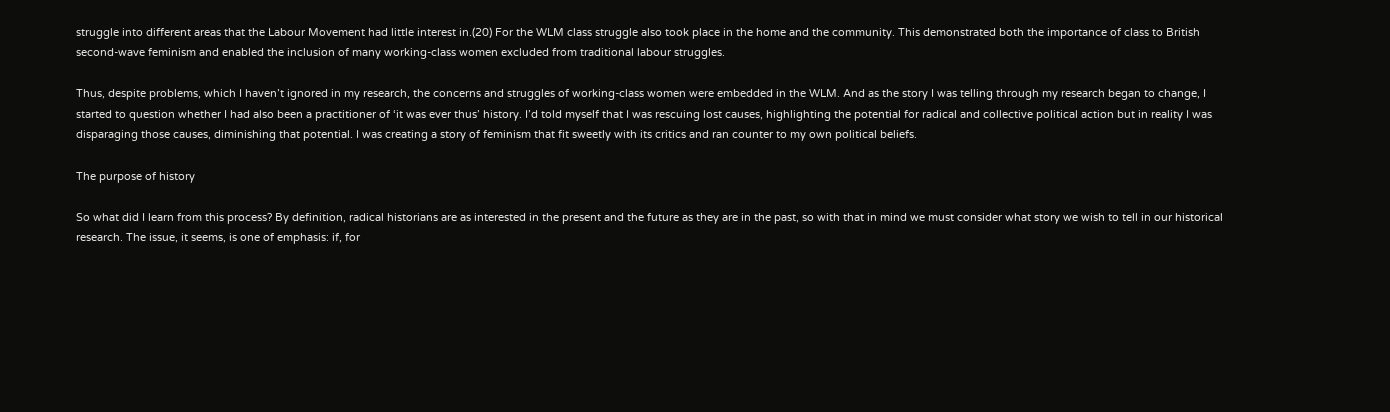struggle into different areas that the Labour Movement had little interest in.(20) For the WLM class struggle also took place in the home and the community. This demonstrated both the importance of class to British second-wave feminism and enabled the inclusion of many working-class women excluded from traditional labour struggles.

Thus, despite problems, which I haven’t ignored in my research, the concerns and struggles of working-class women were embedded in the WLM. And as the story I was telling through my research began to change, I started to question whether I had also been a practitioner of ‘it was ever thus’ history. I’d told myself that I was rescuing lost causes, highlighting the potential for radical and collective political action but in reality I was disparaging those causes, diminishing that potential. I was creating a story of feminism that fit sweetly with its critics and ran counter to my own political beliefs.

The purpose of history

So what did I learn from this process? By definition, radical historians are as interested in the present and the future as they are in the past, so with that in mind we must consider what story we wish to tell in our historical research. The issue, it seems, is one of emphasis: if, for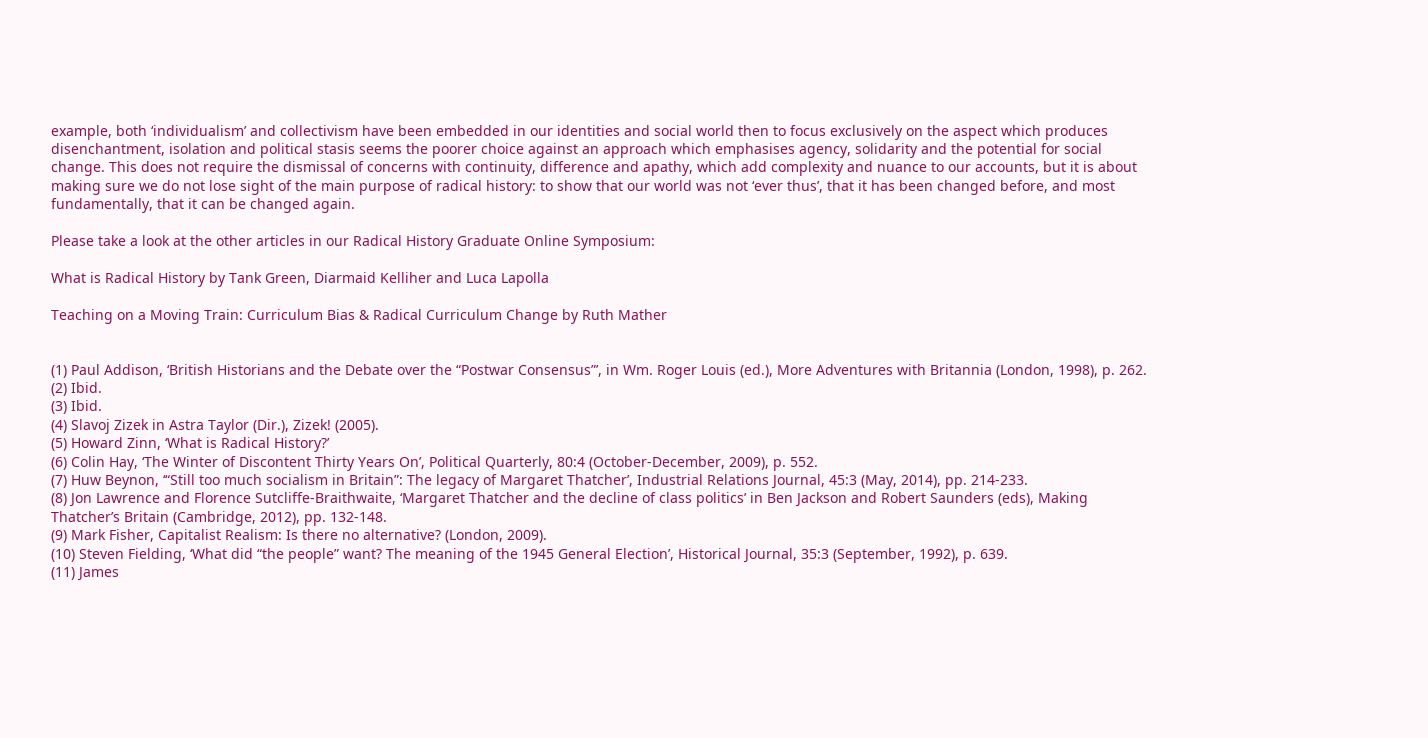example, both ‘individualism’ and collectivism have been embedded in our identities and social world then to focus exclusively on the aspect which produces disenchantment, isolation and political stasis seems the poorer choice against an approach which emphasises agency, solidarity and the potential for social change. This does not require the dismissal of concerns with continuity, difference and apathy, which add complexity and nuance to our accounts, but it is about making sure we do not lose sight of the main purpose of radical history: to show that our world was not ‘ever thus’, that it has been changed before, and most fundamentally, that it can be changed again.

Please take a look at the other articles in our Radical History Graduate Online Symposium:

What is Radical History by Tank Green, Diarmaid Kelliher and Luca Lapolla

Teaching on a Moving Train: Curriculum Bias & Radical Curriculum Change by Ruth Mather


(1) Paul Addison, ‘British Historians and the Debate over the “Postwar Consensus”’, in Wm. Roger Louis (ed.), More Adventures with Britannia (London, 1998), p. 262.
(2) Ibid.
(3) Ibid.
(4) Slavoj Zizek in Astra Taylor (Dir.), Zizek! (2005).
(5) Howard Zinn, ‘What is Radical History?’
(6) Colin Hay, ‘The Winter of Discontent Thirty Years On’, Political Quarterly, 80:4 (October-December, 2009), p. 552.
(7) Huw Beynon, ‘“Still too much socialism in Britain”: The legacy of Margaret Thatcher’, Industrial Relations Journal, 45:3 (May, 2014), pp. 214-233.
(8) Jon Lawrence and Florence Sutcliffe-Braithwaite, ‘Margaret Thatcher and the decline of class politics’ in Ben Jackson and Robert Saunders (eds), Making Thatcher’s Britain (Cambridge, 2012), pp. 132-148.
(9) Mark Fisher, Capitalist Realism: Is there no alternative? (London, 2009).
(10) Steven Fielding, ‘What did “the people” want? The meaning of the 1945 General Election’, Historical Journal, 35:3 (September, 1992), p. 639.
(11) James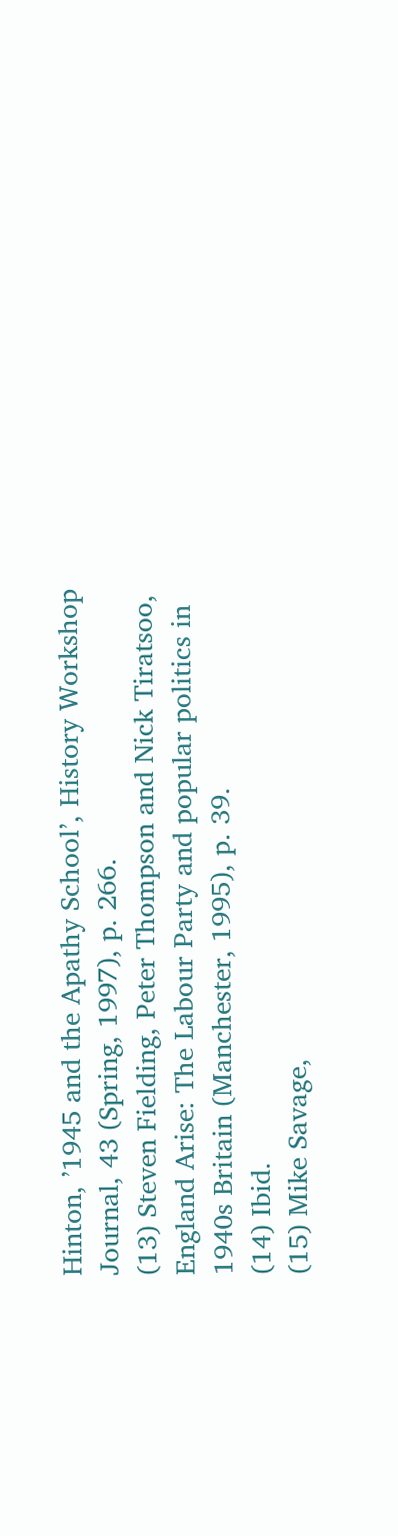Hinton, ’1945 and the Apathy School’, History Workshop Journal, 43 (Spring, 1997), p. 266.
(13) Steven Fielding, Peter Thompson and Nick Tiratsoo, England Arise: The Labour Party and popular politics in 1940s Britain (Manchester, 1995), p. 39.
(14) Ibid.
(15) Mike Savage,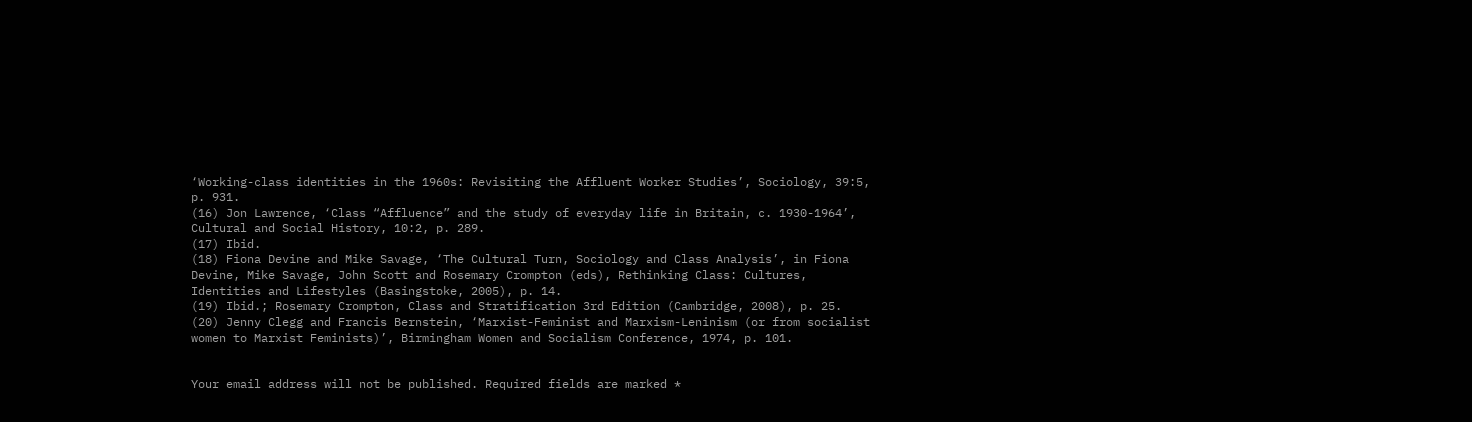‘Working-class identities in the 1960s: Revisiting the Affluent Worker Studies’, Sociology, 39:5, p. 931.
(16) Jon Lawrence, ‘Class “Affluence” and the study of everyday life in Britain, c. 1930-1964’, Cultural and Social History, 10:2, p. 289.
(17) Ibid.
(18) Fiona Devine and Mike Savage, ‘The Cultural Turn, Sociology and Class Analysis’, in Fiona Devine, Mike Savage, John Scott and Rosemary Crompton (eds), Rethinking Class: Cultures, Identities and Lifestyles (Basingstoke, 2005), p. 14.
(19) Ibid.; Rosemary Crompton, Class and Stratification 3rd Edition (Cambridge, 2008), p. 25.
(20) Jenny Clegg and Francis Bernstein, ‘Marxist-Feminist and Marxism-Leninism (or from socialist women to Marxist Feminists)’, Birmingham Women and Socialism Conference, 1974, p. 101.


Your email address will not be published. Required fields are marked *